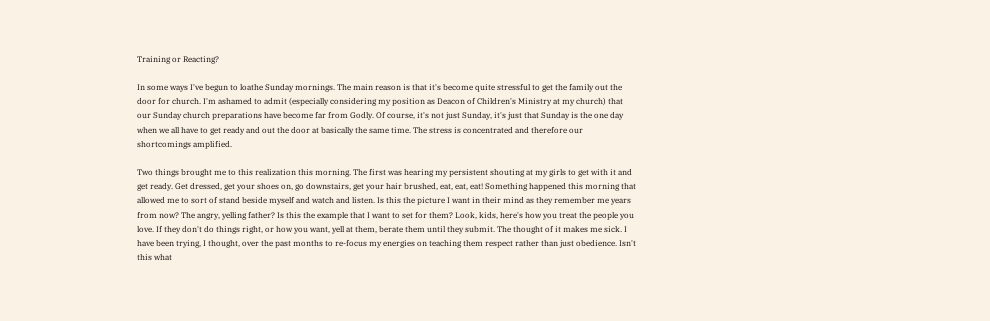Training or Reacting?

In some ways I've begun to loathe Sunday mornings. The main reason is that it's become quite stressful to get the family out the door for church. I'm ashamed to admit (especially considering my position as Deacon of Children's Ministry at my church) that our Sunday church preparations have become far from Godly. Of course, it's not just Sunday, it's just that Sunday is the one day when we all have to get ready and out the door at basically the same time. The stress is concentrated and therefore our shortcomings amplified.

Two things brought me to this realization this morning. The first was hearing my persistent shouting at my girls to get with it and get ready. Get dressed, get your shoes on, go downstairs, get your hair brushed, eat, eat, eat! Something happened this morning that allowed me to sort of stand beside myself and watch and listen. Is this the picture I want in their mind as they remember me years from now? The angry, yelling father? Is this the example that I want to set for them? Look, kids, here's how you treat the people you love. If they don't do things right, or how you want, yell at them, berate them until they submit. The thought of it makes me sick. I have been trying, I thought, over the past months to re-focus my energies on teaching them respect rather than just obedience. Isn't this what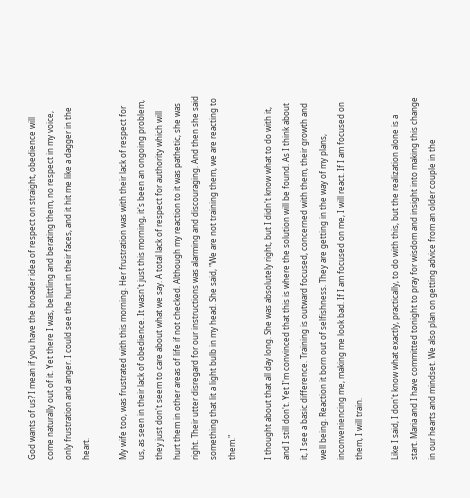God wants of us? I mean if you have the broader idea of respect on straight, obedience will come naturally out of it. Yet there I was, belittling and berating them, no respect in my voice, only frustration and anger. I could see the hurt in their faces, and it hit me like a dagger in the heart.

My wife too, was frustrated with this morning. Her frustration was with their lack of respect for us, as seen in their lack of obedience. It wasn't just this morning, it's been an ongoing problem, they just don't seem to care about what we say. A total lack of respect for authority which will hurt them in other areas of life if not checked. Although my reaction to it was pathetic, she was right. Their utter disregard for our instructions was alarming and discouraging. And then she said something that lit a light bulb in my head. She said, "We are not training them, we are reacting to them."

I thought about that all day long. She was absolutely right, but I didn't know what to do with it, and I still don't. Yet I'm convinced that this is where the solution will be found. As I think about it, I see a basic difference. Training is outward focused, concerned with them, their growth and well being. Reaction it born out of selfishness. They are getting in the way of my plans, inconveniencing me, making me look bad. If I am focused on me, I will react. If I am focused on them, I will train.

Like I said, I don't know what exactly, practically, to do with this, but the realization alone is a start. Maria and I have committed tonight to pray for wisdom and insight into making this change in our hearts and mindset. We also plan on getting advice from an older couple in the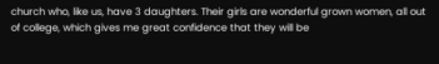church who, like us, have 3 daughters. Their girls are wonderful grown women, all out of college, which gives me great confidence that they will be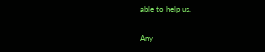able to help us.

Any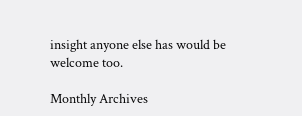insight anyone else has would be welcome too.

Monthly Archives